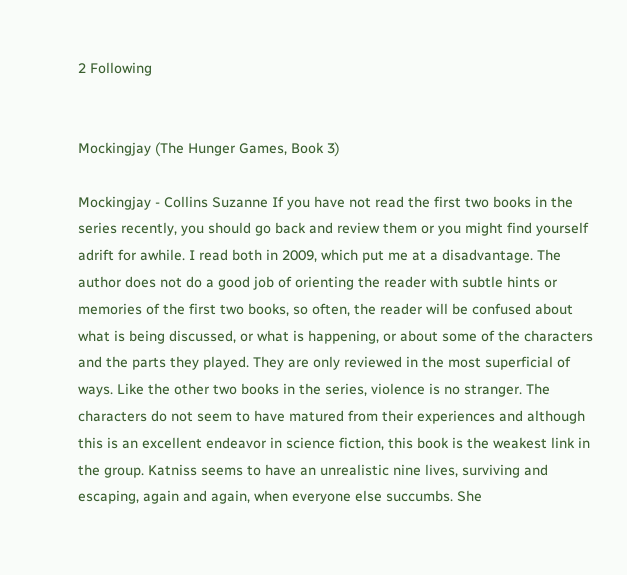2 Following


Mockingjay (The Hunger Games, Book 3)

Mockingjay - Collins Suzanne If you have not read the first two books in the series recently, you should go back and review them or you might find yourself adrift for awhile. I read both in 2009, which put me at a disadvantage. The author does not do a good job of orienting the reader with subtle hints or memories of the first two books, so often, the reader will be confused about what is being discussed, or what is happening, or about some of the characters and the parts they played. They are only reviewed in the most superficial of ways. Like the other two books in the series, violence is no stranger. The characters do not seem to have matured from their experiences and although this is an excellent endeavor in science fiction, this book is the weakest link in the group. Katniss seems to have an unrealistic nine lives, surviving and escaping, again and again, when everyone else succumbs. She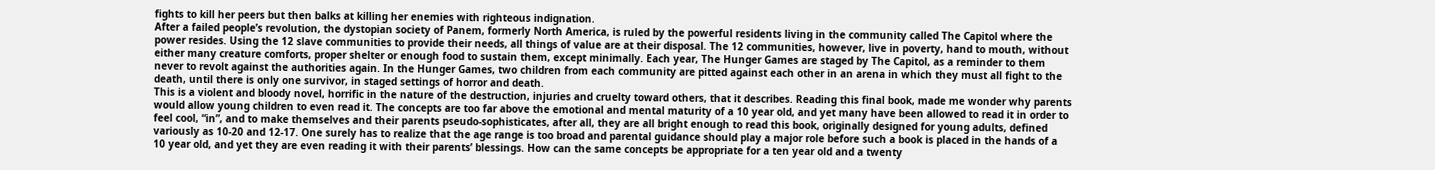fights to kill her peers but then balks at killing her enemies with righteous indignation.
After a failed people’s revolution, the dystopian society of Panem, formerly North America, is ruled by the powerful residents living in the community called The Capitol where the power resides. Using the 12 slave communities to provide their needs, all things of value are at their disposal. The 12 communities, however, live in poverty, hand to mouth, without either many creature comforts, proper shelter or enough food to sustain them, except minimally. Each year, The Hunger Games are staged by The Capitol, as a reminder to them never to revolt against the authorities again. In the Hunger Games, two children from each community are pitted against each other in an arena in which they must all fight to the death, until there is only one survivor, in staged settings of horror and death.
This is a violent and bloody novel, horrific in the nature of the destruction, injuries and cruelty toward others, that it describes. Reading this final book, made me wonder why parents would allow young children to even read it. The concepts are too far above the emotional and mental maturity of a 10 year old, and yet many have been allowed to read it in order to feel cool, “in”, and to make themselves and their parents pseudo-sophisticates, after all, they are all bright enough to read this book, originally designed for young adults, defined variously as 10-20 and 12-17. One surely has to realize that the age range is too broad and parental guidance should play a major role before such a book is placed in the hands of a 10 year old, and yet they are even reading it with their parents’ blessings. How can the same concepts be appropriate for a ten year old and a twenty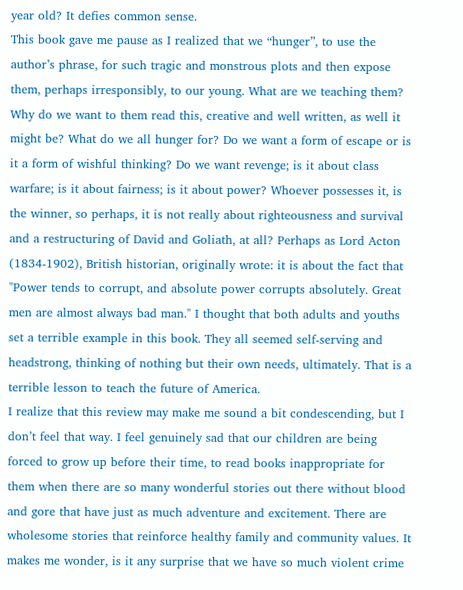year old? It defies common sense.
This book gave me pause as I realized that we “hunger”, to use the author’s phrase, for such tragic and monstrous plots and then expose them, perhaps irresponsibly, to our young. What are we teaching them? Why do we want to them read this, creative and well written, as well it might be? What do we all hunger for? Do we want a form of escape or is it a form of wishful thinking? Do we want revenge; is it about class warfare; is it about fairness; is it about power? Whoever possesses it, is the winner, so perhaps, it is not really about righteousness and survival and a restructuring of David and Goliath, at all? Perhaps as Lord Acton (1834-1902), British historian, originally wrote: it is about the fact that "Power tends to corrupt, and absolute power corrupts absolutely. Great men are almost always bad man." I thought that both adults and youths set a terrible example in this book. They all seemed self-serving and headstrong, thinking of nothing but their own needs, ultimately. That is a terrible lesson to teach the future of America.
I realize that this review may make me sound a bit condescending, but I don’t feel that way. I feel genuinely sad that our children are being forced to grow up before their time, to read books inappropriate for them when there are so many wonderful stories out there without blood and gore that have just as much adventure and excitement. There are wholesome stories that reinforce healthy family and community values. It makes me wonder, is it any surprise that we have so much violent crime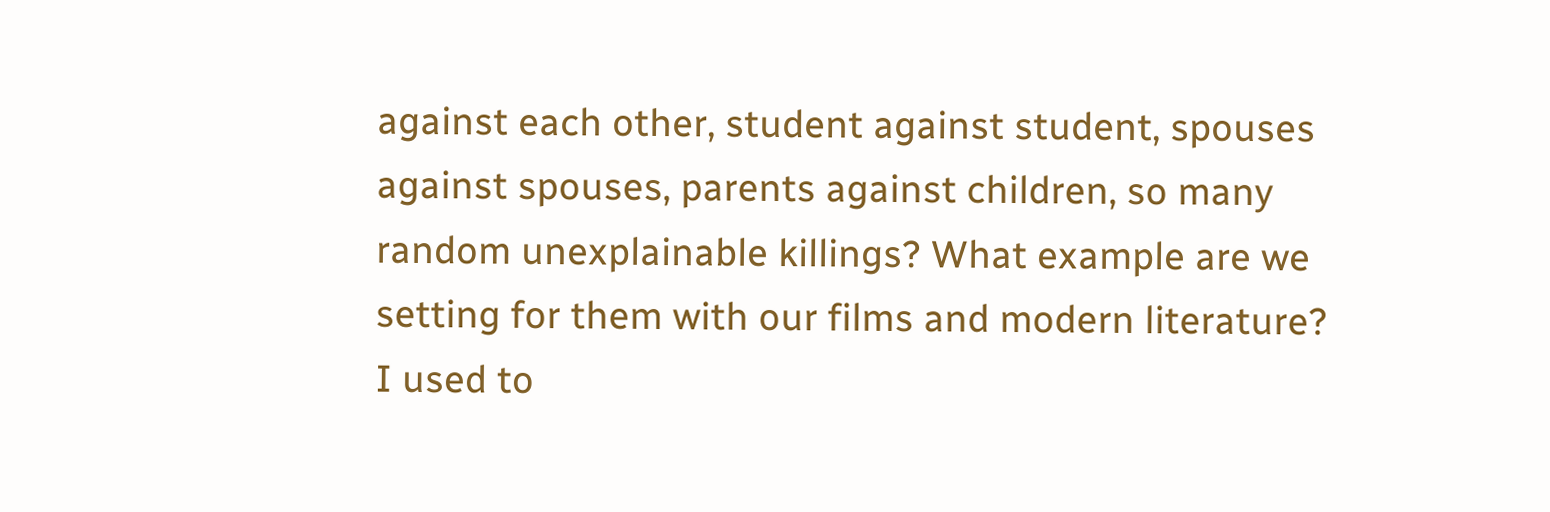against each other, student against student, spouses against spouses, parents against children, so many random unexplainable killings? What example are we setting for them with our films and modern literature?
I used to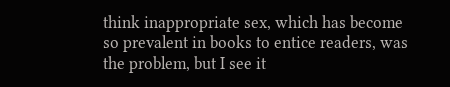think inappropriate sex, which has become so prevalent in books to entice readers, was the problem, but I see it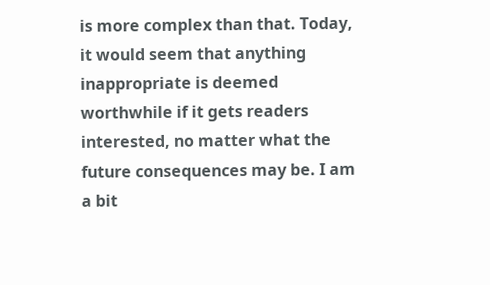is more complex than that. Today, it would seem that anything inappropriate is deemed worthwhile if it gets readers interested, no matter what the future consequences may be. I am a bit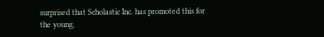surprised that Scholastic Inc. has promoted this for the young.